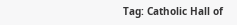Tag: Catholic Hall of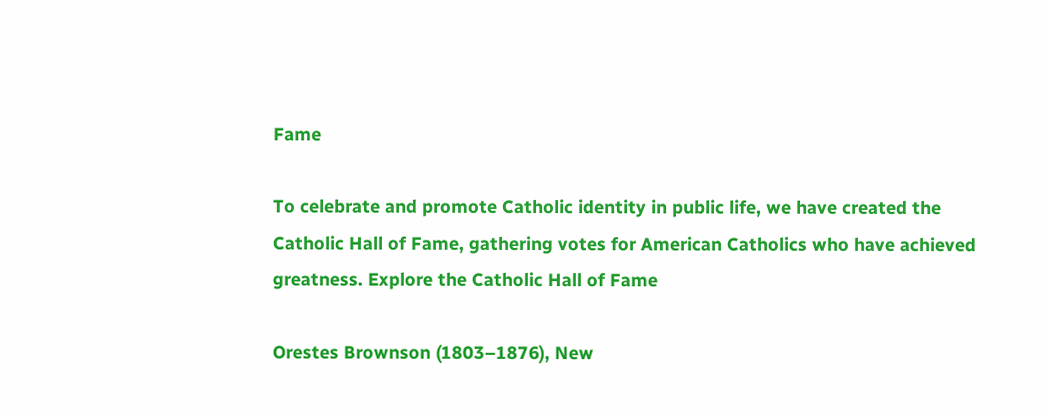Fame

To celebrate and promote Catholic identity in public life, we have created the Catholic Hall of Fame, gathering votes for American Catholics who have achieved greatness. Explore the Catholic Hall of Fame

Orestes Brownson (1803–1876), New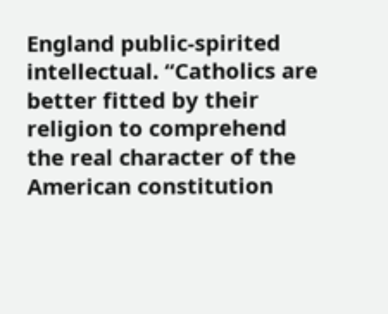England public-spirited intellectual. “Catholics are better fitted by their religion to comprehend the real character of the American constitution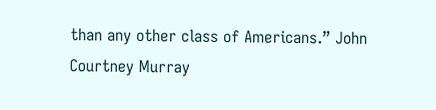than any other class of Americans.” John Courtney Murray